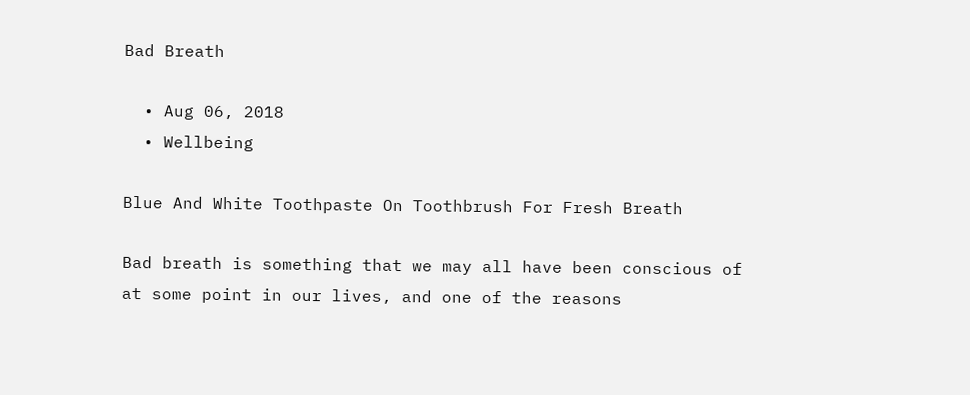Bad Breath

  • Aug 06, 2018
  • Wellbeing

Blue And White Toothpaste On Toothbrush For Fresh Breath

Bad breath is something that we may all have been conscious of at some point in our lives, and one of the reasons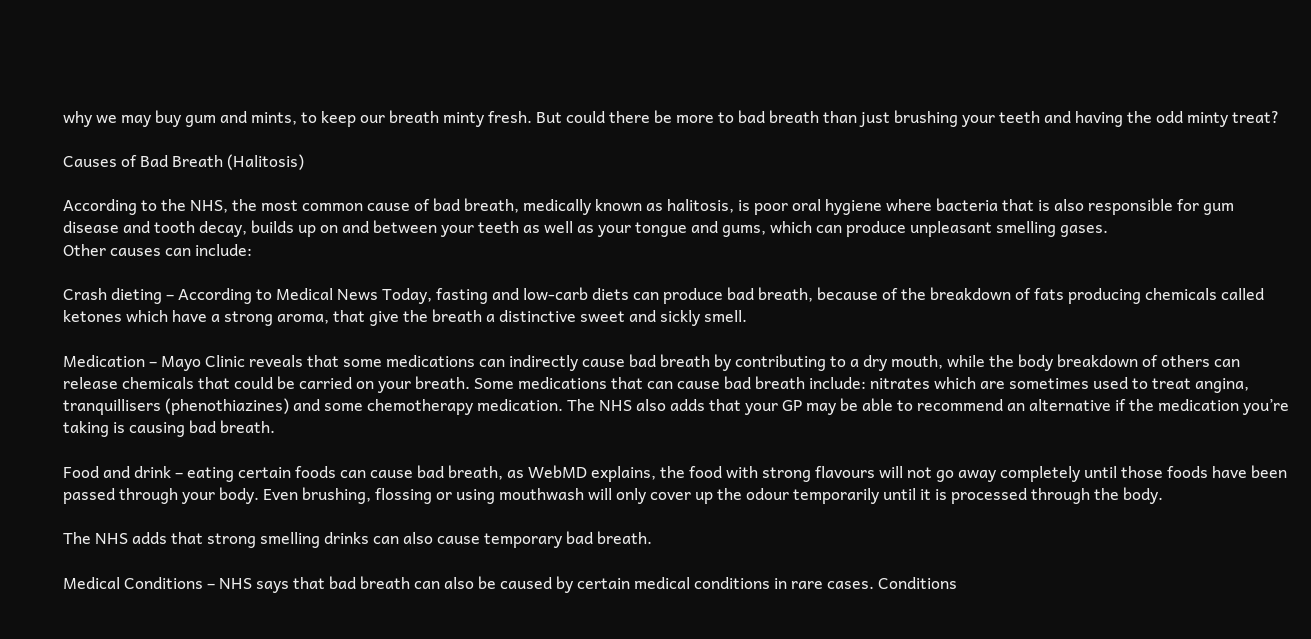why we may buy gum and mints, to keep our breath minty fresh. But could there be more to bad breath than just brushing your teeth and having the odd minty treat?

Causes of Bad Breath (Halitosis)

According to the NHS, the most common cause of bad breath, medically known as halitosis, is poor oral hygiene where bacteria that is also responsible for gum disease and tooth decay, builds up on and between your teeth as well as your tongue and gums, which can produce unpleasant smelling gases.
Other causes can include:

Crash dieting – According to Medical News Today, fasting and low-carb diets can produce bad breath, because of the breakdown of fats producing chemicals called ketones which have a strong aroma, that give the breath a distinctive sweet and sickly smell.

Medication – Mayo Clinic reveals that some medications can indirectly cause bad breath by contributing to a dry mouth, while the body breakdown of others can release chemicals that could be carried on your breath. Some medications that can cause bad breath include: nitrates which are sometimes used to treat angina, tranquillisers (phenothiazines) and some chemotherapy medication. The NHS also adds that your GP may be able to recommend an alternative if the medication you’re taking is causing bad breath.

Food and drink – eating certain foods can cause bad breath, as WebMD explains, the food with strong flavours will not go away completely until those foods have been passed through your body. Even brushing, flossing or using mouthwash will only cover up the odour temporarily until it is processed through the body.

The NHS adds that strong smelling drinks can also cause temporary bad breath.

Medical Conditions – NHS says that bad breath can also be caused by certain medical conditions in rare cases. Conditions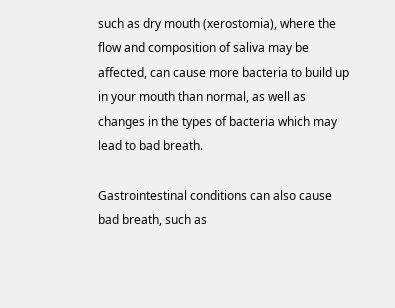such as dry mouth (xerostomia), where the flow and composition of saliva may be affected, can cause more bacteria to build up in your mouth than normal, as well as changes in the types of bacteria which may lead to bad breath.

Gastrointestinal conditions can also cause bad breath, such as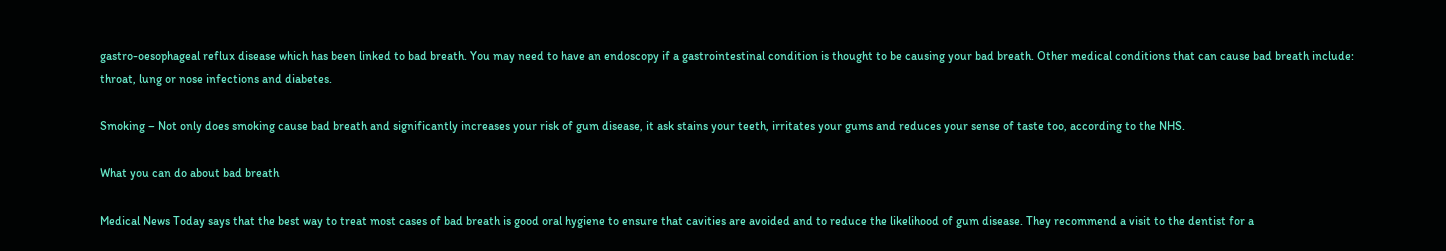gastro-oesophageal reflux disease which has been linked to bad breath. You may need to have an endoscopy if a gastrointestinal condition is thought to be causing your bad breath. Other medical conditions that can cause bad breath include: throat, lung or nose infections and diabetes.

Smoking – Not only does smoking cause bad breath and significantly increases your risk of gum disease, it ask stains your teeth, irritates your gums and reduces your sense of taste too, according to the NHS.

What you can do about bad breath

Medical News Today says that the best way to treat most cases of bad breath is good oral hygiene to ensure that cavities are avoided and to reduce the likelihood of gum disease. They recommend a visit to the dentist for a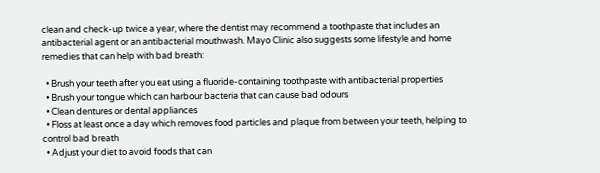clean and check-up twice a year, where the dentist may recommend a toothpaste that includes an antibacterial agent or an antibacterial mouthwash. Mayo Clinic also suggests some lifestyle and home remedies that can help with bad breath:

  • Brush your teeth after you eat using a fluoride-containing toothpaste with antibacterial properties
  • Brush your tongue which can harbour bacteria that can cause bad odours
  • Clean dentures or dental appliances
  • Floss at least once a day which removes food particles and plaque from between your teeth, helping to control bad breath
  • Adjust your diet to avoid foods that can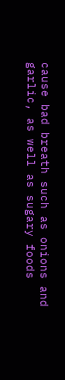cause bad breath such as onions and garlic, as well as sugary foods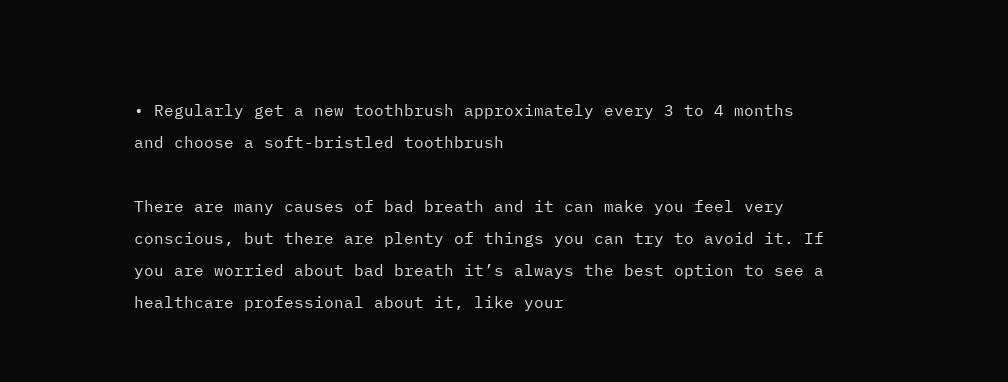• Regularly get a new toothbrush approximately every 3 to 4 months and choose a soft-bristled toothbrush

There are many causes of bad breath and it can make you feel very conscious, but there are plenty of things you can try to avoid it. If you are worried about bad breath it’s always the best option to see a healthcare professional about it, like your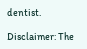dentist.

Disclaimer: The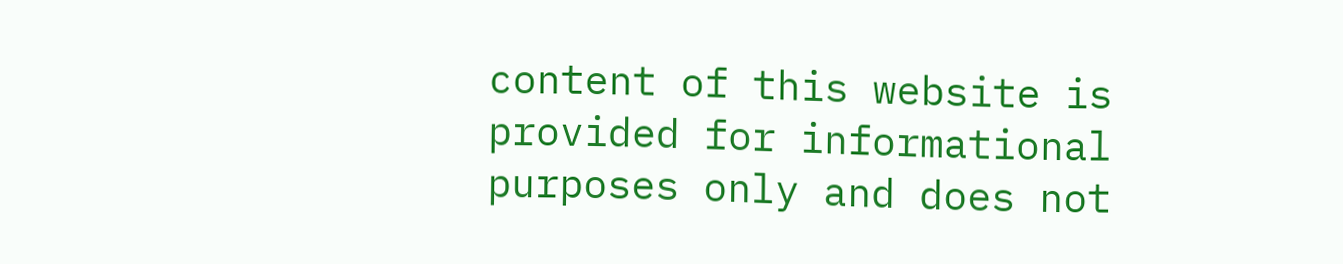content of this website is provided for informational purposes only and does not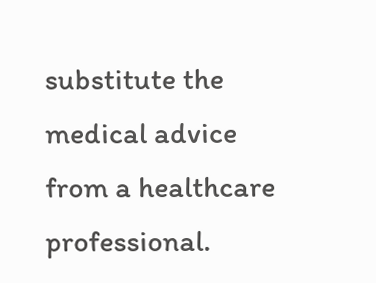substitute the medical advice from a healthcare professional.